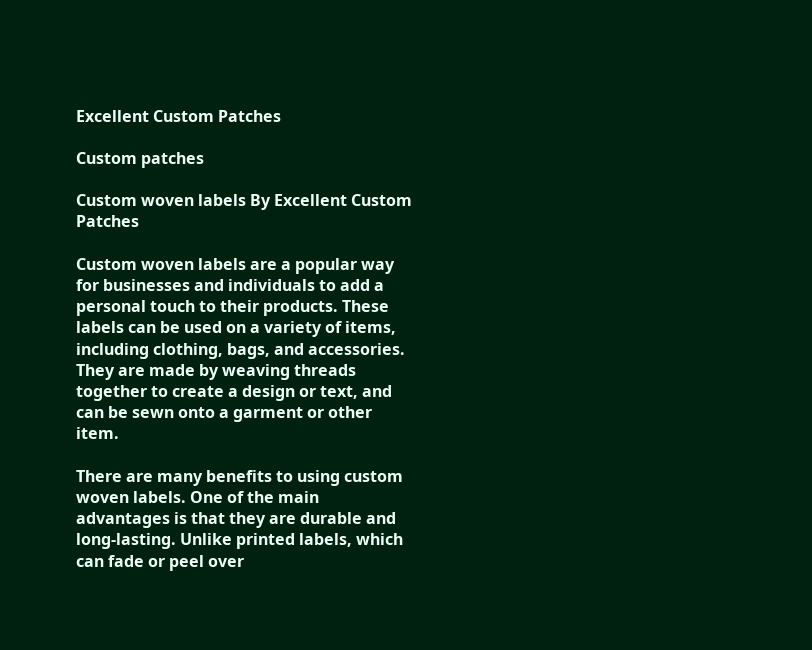Excellent Custom Patches

Custom patches

Custom woven labels By Excellent Custom Patches

Custom woven labels are a popular way for businesses and individuals to add a personal touch to their products. These labels can be used on a variety of items, including clothing, bags, and accessories. They are made by weaving threads together to create a design or text, and can be sewn onto a garment or other item.

There are many benefits to using custom woven labels. One of the main advantages is that they are durable and long-lasting. Unlike printed labels, which can fade or peel over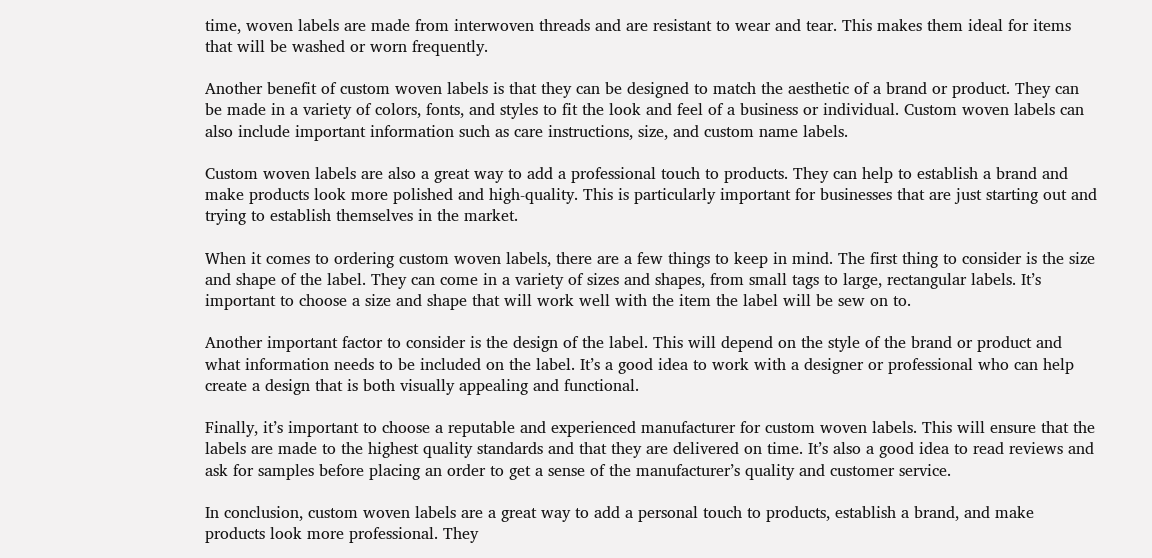time, woven labels are made from interwoven threads and are resistant to wear and tear. This makes them ideal for items that will be washed or worn frequently.

Another benefit of custom woven labels is that they can be designed to match the aesthetic of a brand or product. They can be made in a variety of colors, fonts, and styles to fit the look and feel of a business or individual. Custom woven labels can also include important information such as care instructions, size, and custom name labels.

Custom woven labels are also a great way to add a professional touch to products. They can help to establish a brand and make products look more polished and high-quality. This is particularly important for businesses that are just starting out and trying to establish themselves in the market.

When it comes to ordering custom woven labels, there are a few things to keep in mind. The first thing to consider is the size and shape of the label. They can come in a variety of sizes and shapes, from small tags to large, rectangular labels. It’s important to choose a size and shape that will work well with the item the label will be sew on to.

Another important factor to consider is the design of the label. This will depend on the style of the brand or product and what information needs to be included on the label. It’s a good idea to work with a designer or professional who can help create a design that is both visually appealing and functional.

Finally, it’s important to choose a reputable and experienced manufacturer for custom woven labels. This will ensure that the labels are made to the highest quality standards and that they are delivered on time. It’s also a good idea to read reviews and ask for samples before placing an order to get a sense of the manufacturer’s quality and customer service.

In conclusion, custom woven labels are a great way to add a personal touch to products, establish a brand, and make products look more professional. They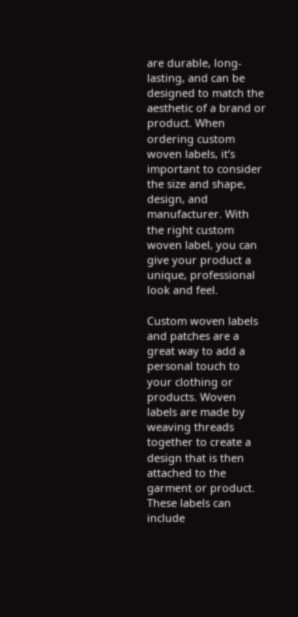are durable, long-lasting, and can be designed to match the aesthetic of a brand or product. When ordering custom woven labels, it’s important to consider the size and shape, design, and manufacturer. With the right custom woven label, you can give your product a unique, professional look and feel.

Custom woven labels and patches are a great way to add a personal touch to your clothing or products. Woven labels are made by weaving threads together to create a design that is then attached to the garment or product. These labels can include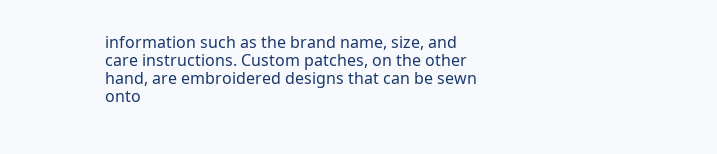information such as the brand name, size, and care instructions. Custom patches, on the other hand, are embroidered designs that can be sewn onto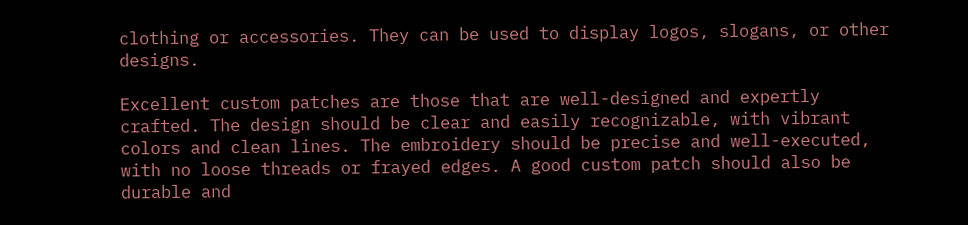clothing or accessories. They can be used to display logos, slogans, or other designs.

Excellent custom patches are those that are well-designed and expertly crafted. The design should be clear and easily recognizable, with vibrant colors and clean lines. The embroidery should be precise and well-executed, with no loose threads or frayed edges. A good custom patch should also be durable and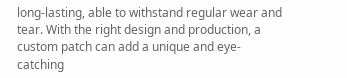long-lasting, able to withstand regular wear and tear. With the right design and production, a custom patch can add a unique and eye-catching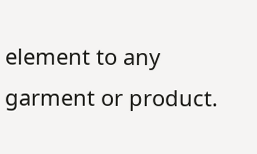element to any garment or product.